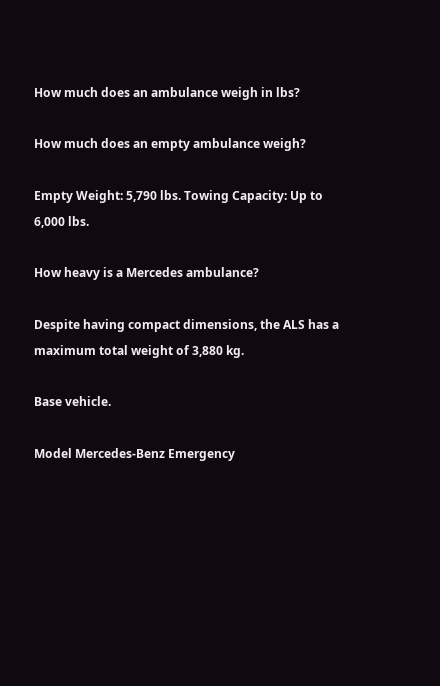How much does an ambulance weigh in lbs?

How much does an empty ambulance weigh?

Empty Weight: 5,790 lbs. Towing Capacity: Up to 6,000 lbs.

How heavy is a Mercedes ambulance?

Despite having compact dimensions, the ALS has a maximum total weight of 3,880 kg.

Base vehicle.

Model Mercedes-Benz Emergency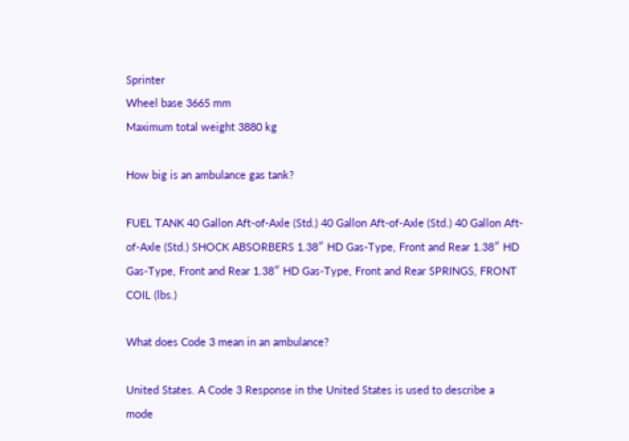Sprinter
Wheel base 3665 mm
Maximum total weight 3880 kg

How big is an ambulance gas tank?

FUEL TANK 40 Gallon Aft-of-Axle (Std.) 40 Gallon Aft-of-Axle (Std.) 40 Gallon Aft-of-Axle (Std.) SHOCK ABSORBERS 1.38″ HD Gas-Type, Front and Rear 1.38″ HD Gas-Type, Front and Rear 1.38″ HD Gas-Type, Front and Rear SPRINGS, FRONT COIL (lbs.)

What does Code 3 mean in an ambulance?

United States. A Code 3 Response in the United States is used to describe a mode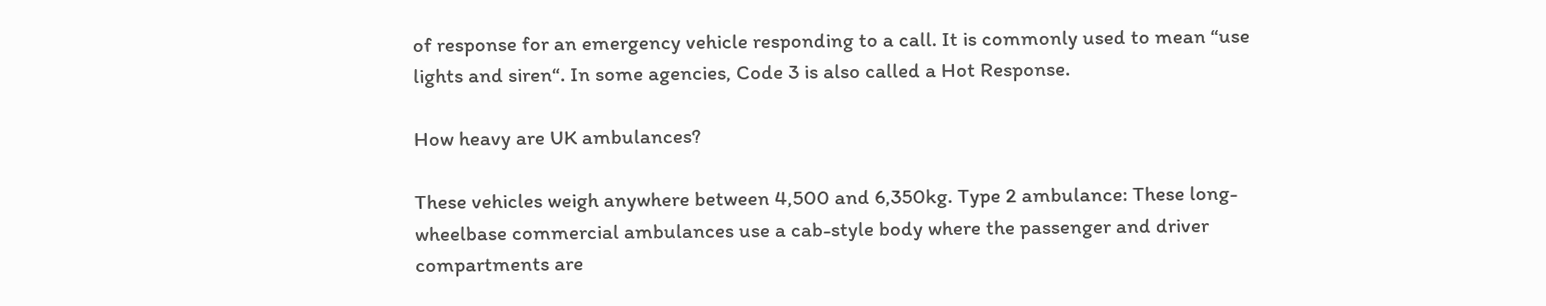of response for an emergency vehicle responding to a call. It is commonly used to mean “use lights and siren“. In some agencies, Code 3 is also called a Hot Response.

How heavy are UK ambulances?

These vehicles weigh anywhere between 4,500 and 6,350kg. Type 2 ambulance: These long-wheelbase commercial ambulances use a cab-style body where the passenger and driver compartments are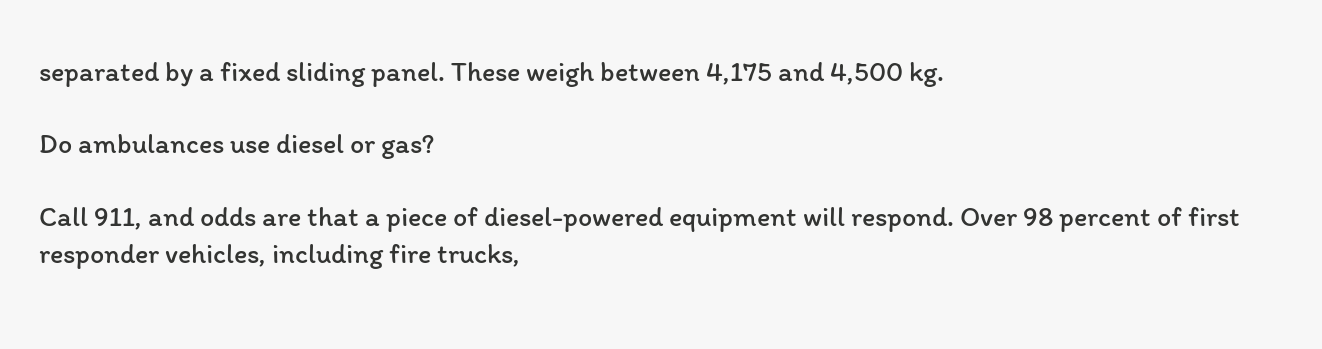separated by a fixed sliding panel. These weigh between 4,175 and 4,500 kg.

Do ambulances use diesel or gas?

Call 911, and odds are that a piece of diesel-powered equipment will respond. Over 98 percent of first responder vehicles, including fire trucks,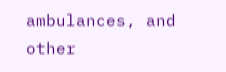ambulances, and other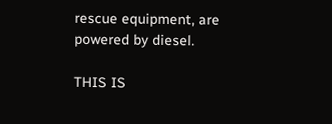rescue equipment, are powered by diesel.

THIS IS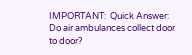IMPORTANT:  Quick Answer: Do air ambulances collect door to door?